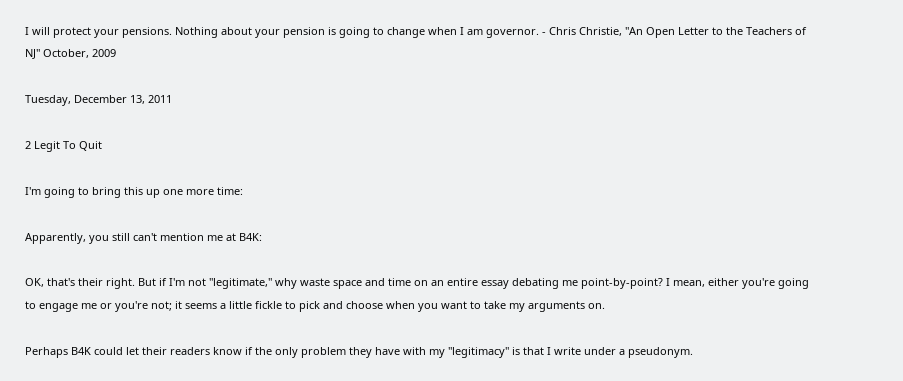I will protect your pensions. Nothing about your pension is going to change when I am governor. - Chris Christie, "An Open Letter to the Teachers of NJ" October, 2009

Tuesday, December 13, 2011

2 Legit To Quit

I'm going to bring this up one more time:

Apparently, you still can't mention me at B4K:

OK, that's their right. But if I'm not "legitimate," why waste space and time on an entire essay debating me point-by-point? I mean, either you're going to engage me or you're not; it seems a little fickle to pick and choose when you want to take my arguments on.

Perhaps B4K could let their readers know if the only problem they have with my "legitimacy" is that I write under a pseudonym.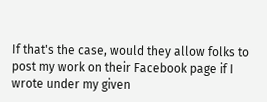If that's the case, would they allow folks to post my work on their Facebook page if I wrote under my given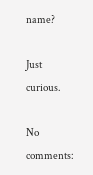name?

Just curious.

No comments: